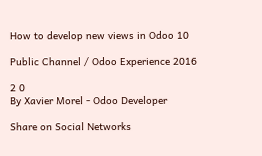How to develop new views in Odoo 10

Public Channel / Odoo Experience 2016

2 0
By Xavier Morel - Odoo Developer

Share on Social Networks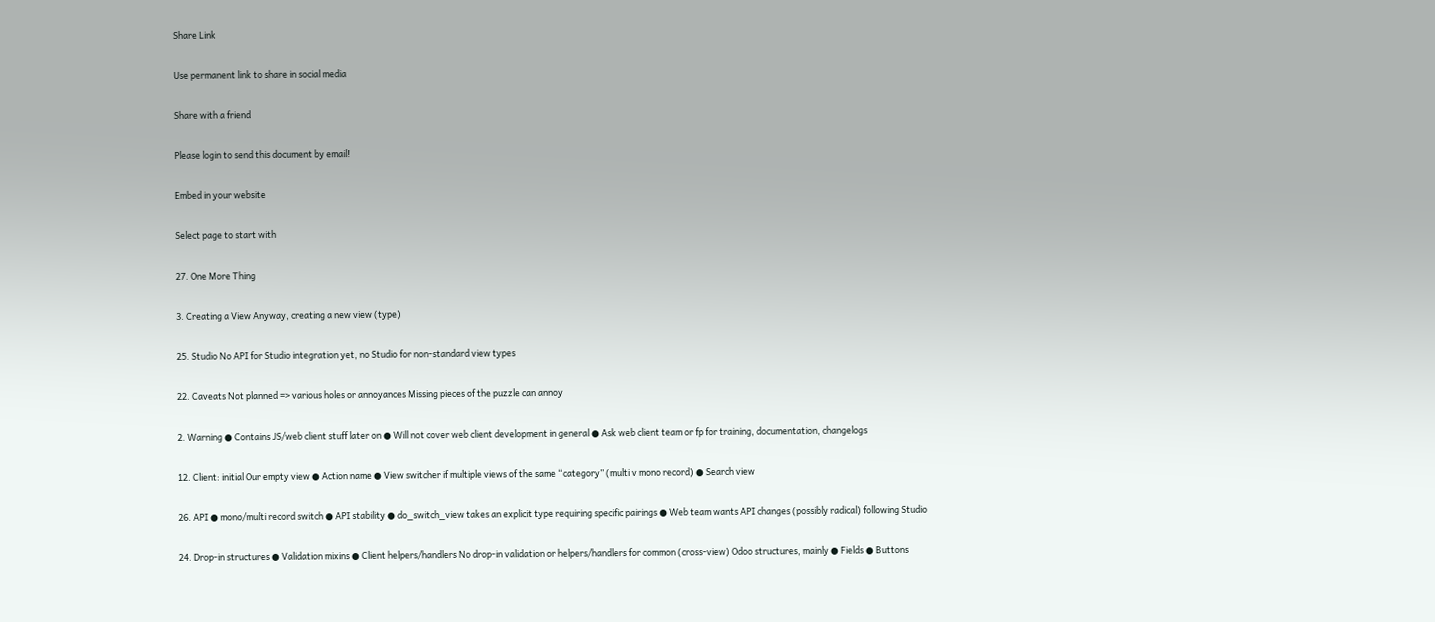Share Link

Use permanent link to share in social media

Share with a friend

Please login to send this document by email!

Embed in your website

Select page to start with

27. One More Thing

3. Creating a View Anyway, creating a new view (type)

25. Studio No API for Studio integration yet, no Studio for non-standard view types

22. Caveats Not planned => various holes or annoyances Missing pieces of the puzzle can annoy

2. Warning ● Contains JS/web client stuff later on ● Will not cover web client development in general ● Ask web client team or fp for training, documentation, changelogs

12. Client: initial Our empty view ● Action name ● View switcher if multiple views of the same “category” (multi v mono record) ● Search view

26. API ● mono/multi record switch ● API stability ● do_switch_view takes an explicit type requiring specific pairings ● Web team wants API changes (possibly radical) following Studio

24. Drop-in structures ● Validation mixins ● Client helpers/handlers No drop-in validation or helpers/handlers for common (cross-view) Odoo structures, mainly ● Fields ● Buttons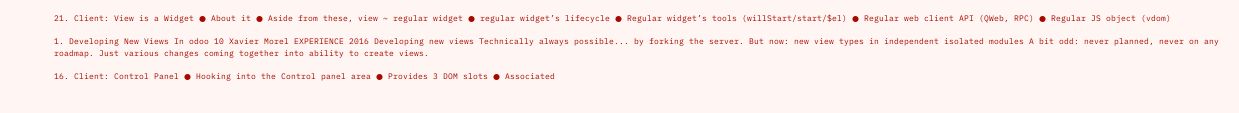21. Client: View is a Widget ● About it ● Aside from these, view ~ regular widget ● regular widget’s lifecycle ● Regular widget’s tools (willStart/start/$el) ● Regular web client API (QWeb, RPC) ● Regular JS object (vdom)

1. Developing New Views In odoo 10 Xavier Morel EXPERIENCE 2016 Developing new views Technically always possible... by forking the server. But now: new view types in independent isolated modules A bit odd: never planned, never on any roadmap. Just various changes coming together into ability to create views.

16. Client: Control Panel ● Hooking into the Control panel area ● Provides 3 DOM slots ● Associated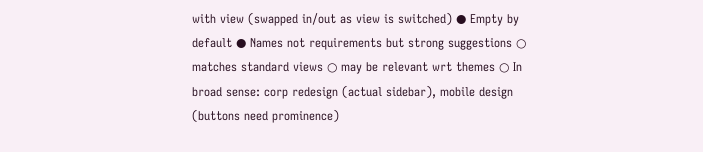with view (swapped in/out as view is switched) ● Empty by default ● Names not requirements but strong suggestions ○ matches standard views ○ may be relevant wrt themes ○ In broad sense: corp redesign (actual sidebar), mobile design (buttons need prominence)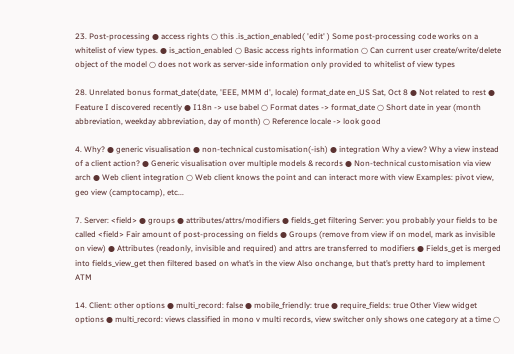23. Post-processing ● access rights ○ this .is_action_enabled( 'edit' ) Some post-processing code works on a whitelist of view types. ● is_action_enabled ○ Basic access rights information ○ Can current user create/write/delete object of the model ○ does not work as server-side information only provided to whitelist of view types

28. Unrelated bonus format_date(date, 'EEE, MMM d', locale) format_date en_US Sat, Oct 8 ● Not related to rest ● Feature I discovered recently ● I18n -> use babel ○ Format dates -> format_date ○ Short date in year (month abbreviation, weekday abbreviation, day of month) ○ Reference locale -> look good

4. Why? ● generic visualisation ● non-technical customisation(-ish) ● integration Why a view? Why a view instead of a client action? ● Generic visualisation over multiple models & records ● Non-technical customisation via view arch ● Web client integration ○ Web client knows the point and can interact more with view Examples: pivot view, geo view (camptocamp), etc...

7. Server: <field> ● groups ● attributes/attrs/modifiers ● fields_get filtering Server: you probably your fields to be called <field> Fair amount of post-processing on fields ● Groups (remove from view if on model, mark as invisible on view) ● Attributes (readonly, invisible and required) and attrs are transferred to modifiers ● Fields_get is merged into fields_view_get then filtered based on what’s in the view Also onchange, but that’s pretty hard to implement ATM

14. Client: other options ● multi_record: false ● mobile_friendly: true ● require_fields: true Other View widget options ● multi_record: views classified in mono v multi records, view switcher only shows one category at a time ○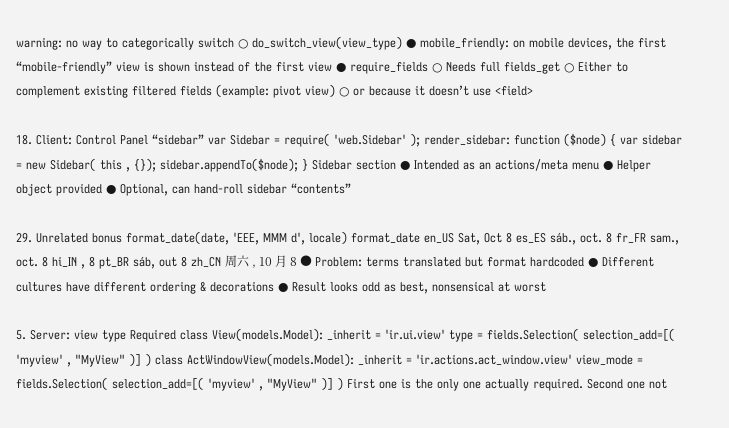warning: no way to categorically switch ○ do_switch_view(view_type) ● mobile_friendly: on mobile devices, the first “mobile-friendly” view is shown instead of the first view ● require_fields ○ Needs full fields_get ○ Either to complement existing filtered fields (example: pivot view) ○ or because it doesn’t use <field>

18. Client: Control Panel “sidebar” var Sidebar = require( 'web.Sidebar' ); render_sidebar: function ($node) { var sidebar = new Sidebar( this , {}); sidebar.appendTo($node); } Sidebar section ● Intended as an actions/meta menu ● Helper object provided ● Optional, can hand-roll sidebar “contents”

29. Unrelated bonus format_date(date, 'EEE, MMM d', locale) format_date en_US Sat, Oct 8 es_ES sáb., oct. 8 fr_FR sam., oct. 8 hi_IN , 8 pt_BR sáb, out 8 zh_CN 周六 , 10 月 8 ● Problem: terms translated but format hardcoded ● Different cultures have different ordering & decorations ● Result looks odd as best, nonsensical at worst

5. Server: view type Required class View(models.Model): _inherit = 'ir.ui.view' type = fields.Selection( selection_add=[( 'myview' , "MyView" )] ) class ActWindowView(models.Model): _inherit = 'ir.actions.act_window.view' view_mode = fields.Selection( selection_add=[( 'myview' , "MyView" )] ) First one is the only one actually required. Second one not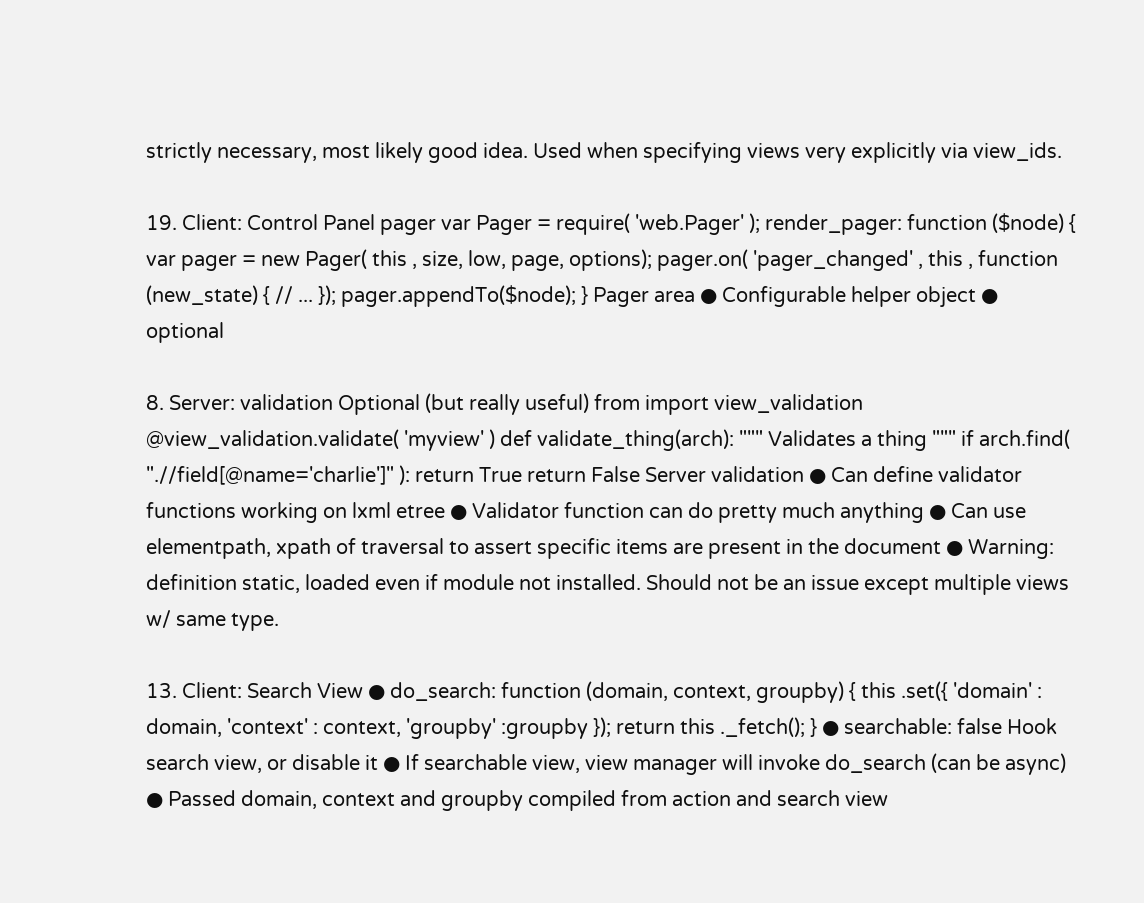strictly necessary, most likely good idea. Used when specifying views very explicitly via view_ids.

19. Client: Control Panel pager var Pager = require( 'web.Pager' ); render_pager: function ($node) { var pager = new Pager( this , size, low, page, options); pager.on( 'pager_changed' , this , function (new_state) { // ... }); pager.appendTo($node); } Pager area ● Configurable helper object ● optional

8. Server: validation Optional (but really useful) from import view_validation @view_validation.validate( 'myview' ) def validate_thing(arch): """ Validates a thing """ if arch.find( ".//field[@name='charlie']" ): return True return False Server validation ● Can define validator functions working on lxml etree ● Validator function can do pretty much anything ● Can use elementpath, xpath of traversal to assert specific items are present in the document ● Warning: definition static, loaded even if module not installed. Should not be an issue except multiple views w/ same type.

13. Client: Search View ● do_search: function (domain, context, groupby) { this .set({ 'domain' : domain, 'context' : context, 'groupby' :groupby }); return this ._fetch(); } ● searchable: false Hook search view, or disable it ● If searchable view, view manager will invoke do_search (can be async) ● Passed domain, context and groupby compiled from action and search view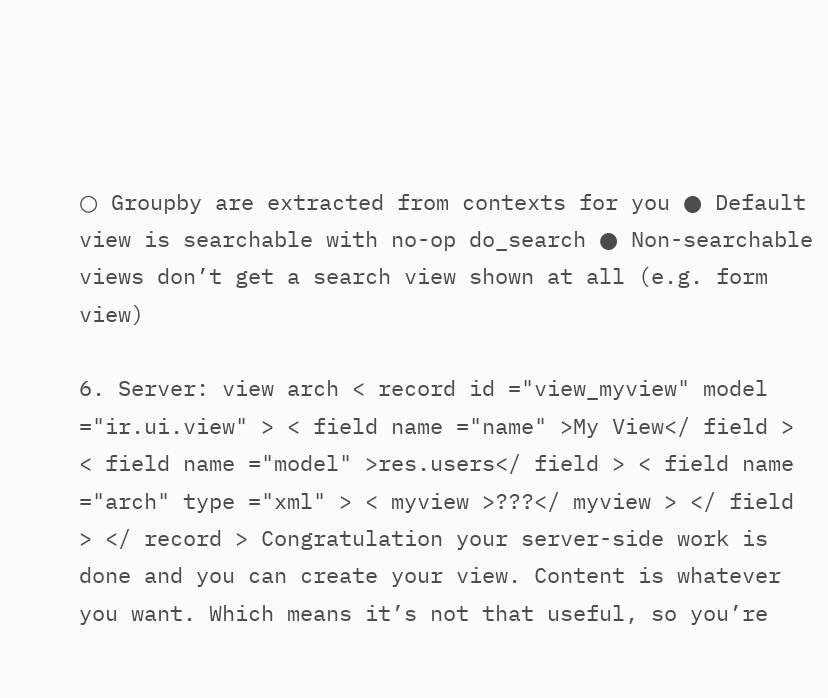○ Groupby are extracted from contexts for you ● Default view is searchable with no-op do_search ● Non-searchable views don’t get a search view shown at all (e.g. form view)

6. Server: view arch < record id ="view_myview" model ="ir.ui.view" > < field name ="name" >My View</ field > < field name ="model" >res.users</ field > < field name ="arch" type ="xml" > < myview >???</ myview > </ field > </ record > Congratulation your server-side work is done and you can create your view. Content is whatever you want. Which means it’s not that useful, so you’re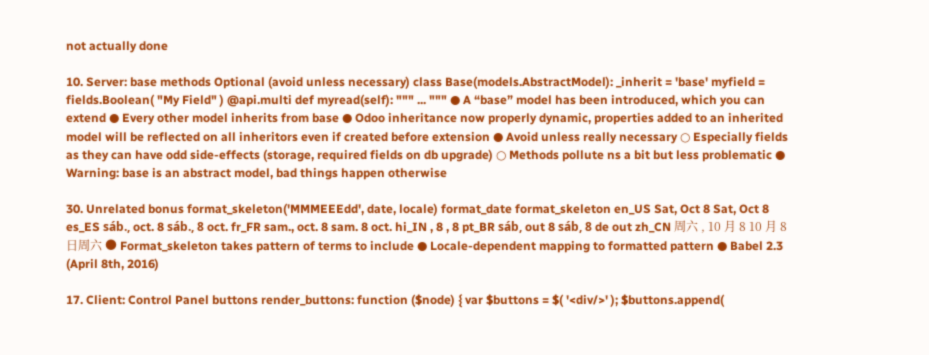not actually done

10. Server: base methods Optional (avoid unless necessary) class Base(models.AbstractModel): _inherit = 'base' myfield = fields.Boolean( "My Field" ) @api.multi def myread(self): """ ... """ ● A “base” model has been introduced, which you can extend ● Every other model inherits from base ● Odoo inheritance now properly dynamic, properties added to an inherited model will be reflected on all inheritors even if created before extension ● Avoid unless really necessary ○ Especially fields as they can have odd side-effects (storage, required fields on db upgrade) ○ Methods pollute ns a bit but less problematic ● Warning: base is an abstract model, bad things happen otherwise

30. Unrelated bonus format_skeleton('MMMEEEdd', date, locale) format_date format_skeleton en_US Sat, Oct 8 Sat, Oct 8 es_ES sáb., oct. 8 sáb., 8 oct. fr_FR sam., oct. 8 sam. 8 oct. hi_IN , 8 , 8 pt_BR sáb, out 8 sáb, 8 de out zh_CN 周六 , 10 月 8 10 月 8 日周六 ● Format_skeleton takes pattern of terms to include ● Locale-dependent mapping to formatted pattern ● Babel 2.3 (April 8th, 2016)

17. Client: Control Panel buttons render_buttons: function ($node) { var $buttons = $( '<div/>' ); $buttons.append(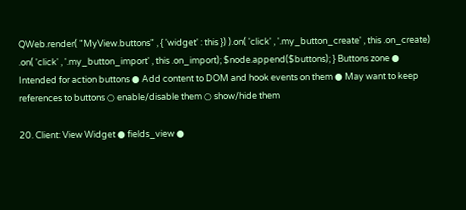QWeb.render( "MyView.buttons" , { 'widget' : this }) ).on( 'click' , '.my_button_create' , this .on_create) .on( 'click' , '.my_button_import' , this .on_import); $node.append($buttons); } Buttons zone ● Intended for action buttons ● Add content to DOM and hook events on them ● May want to keep references to buttons ○ enable/disable them ○ show/hide them

20. Client: View Widget ● fields_view ●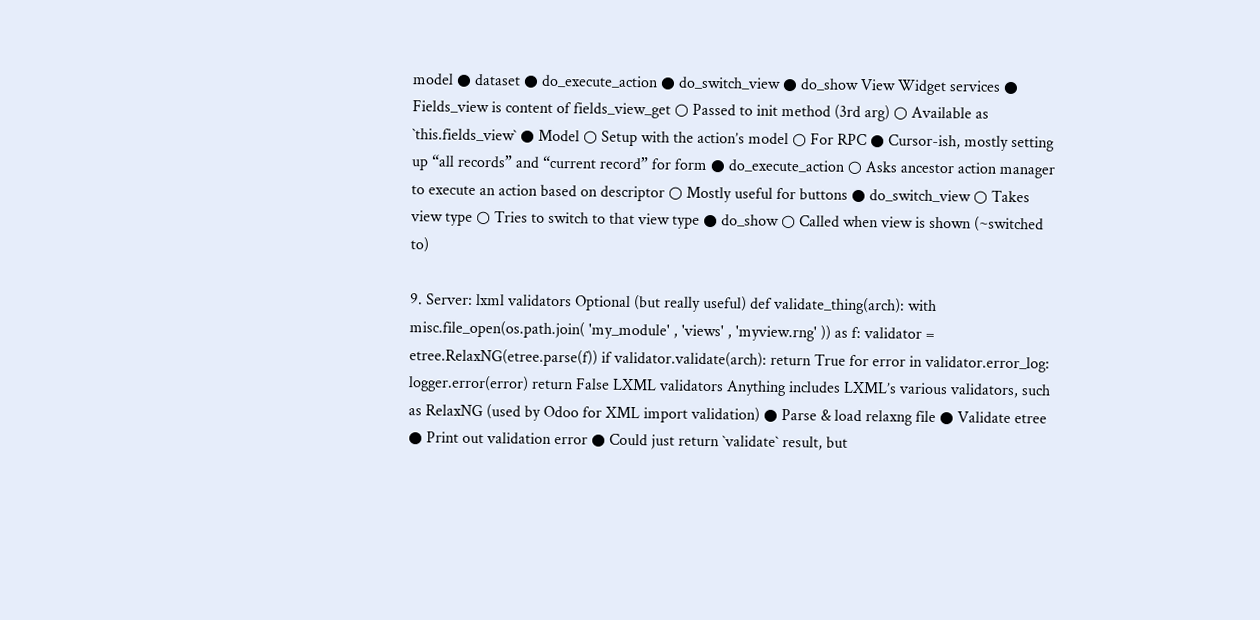model ● dataset ● do_execute_action ● do_switch_view ● do_show View Widget services ● Fields_view is content of fields_view_get ○ Passed to init method (3rd arg) ○ Available as `this.fields_view` ● Model ○ Setup with the action’s model ○ For RPC ● Cursor-ish, mostly setting up “all records” and “current record” for form ● do_execute_action ○ Asks ancestor action manager to execute an action based on descriptor ○ Mostly useful for buttons ● do_switch_view ○ Takes view type ○ Tries to switch to that view type ● do_show ○ Called when view is shown (~switched to)

9. Server: lxml validators Optional (but really useful) def validate_thing(arch): with misc.file_open(os.path.join( 'my_module' , 'views' , 'myview.rng' )) as f: validator = etree.RelaxNG(etree.parse(f)) if validator.validate(arch): return True for error in validator.error_log: logger.error(error) return False LXML validators Anything includes LXML’s various validators, such as RelaxNG (used by Odoo for XML import validation) ● Parse & load relaxng file ● Validate etree ● Print out validation error ● Could just return `validate` result, but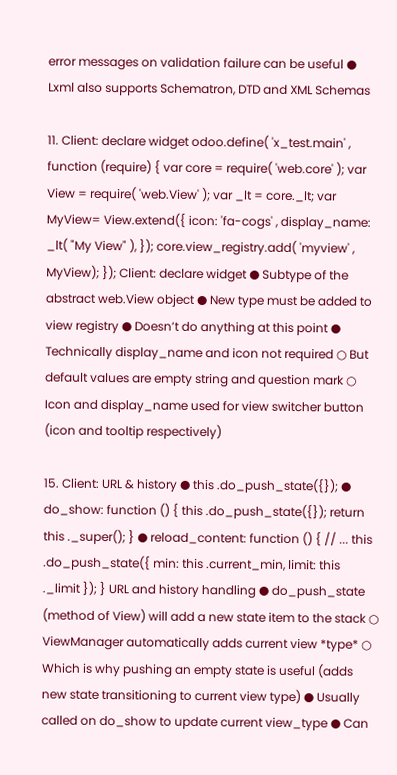error messages on validation failure can be useful ● Lxml also supports Schematron, DTD and XML Schemas

11. Client: declare widget odoo.define( 'x_test.main' , function (require) { var core = require( 'web.core' ); var View = require( 'web.View' ); var _lt = core._lt; var MyView= View.extend({ icon: 'fa-cogs' , display_name: _lt( "My View" ), }); core.view_registry.add( 'myview' , MyView); }); Client: declare widget ● Subtype of the abstract web.View object ● New type must be added to view registry ● Doesn’t do anything at this point ● Technically display_name and icon not required ○ But default values are empty string and question mark ○ Icon and display_name used for view switcher button (icon and tooltip respectively)

15. Client: URL & history ● this .do_push_state({}); ● do_show: function () { this .do_push_state({}); return this ._super(); } ● reload_content: function () { // ... this .do_push_state({ min: this .current_min, limit: this ._limit }); } URL and history handling ● do_push_state (method of View) will add a new state item to the stack ○ ViewManager automatically adds current view *type* ○ Which is why pushing an empty state is useful (adds new state transitioning to current view type) ● Usually called on do_show to update current view_type ● Can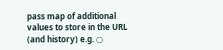pass map of additional values to store in the URL (and history) e.g. ○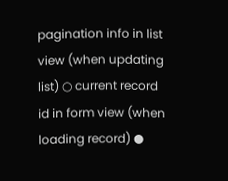pagination info in list view (when updating list) ○ current record id in form view (when loading record) ●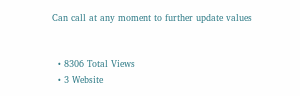Can call at any moment to further update values


  • 8306 Total Views
  • 3 Website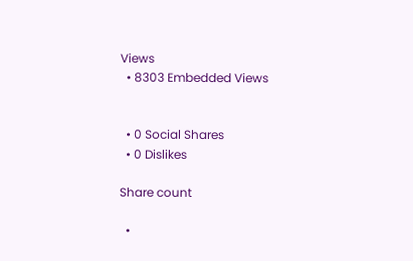Views
  • 8303 Embedded Views


  • 0 Social Shares
  • 0 Dislikes

Share count

  •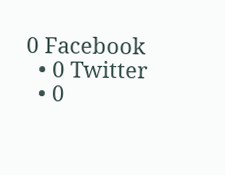0 Facebook
  • 0 Twitter
  • 0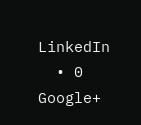LinkedIn
  • 0 Google+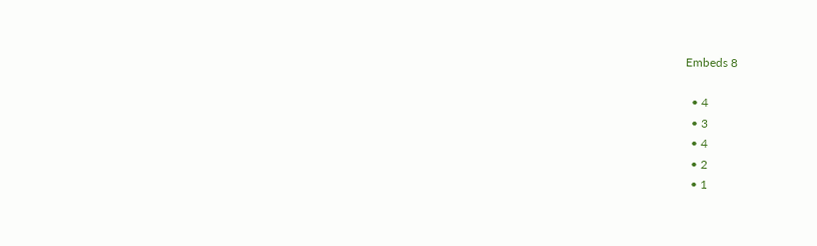Embeds 8

  • 4
  • 3
  • 4
  • 2
  • 1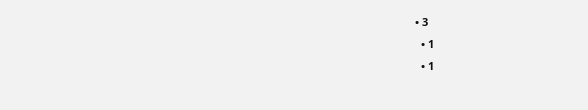• 3
  • 1
  • 1